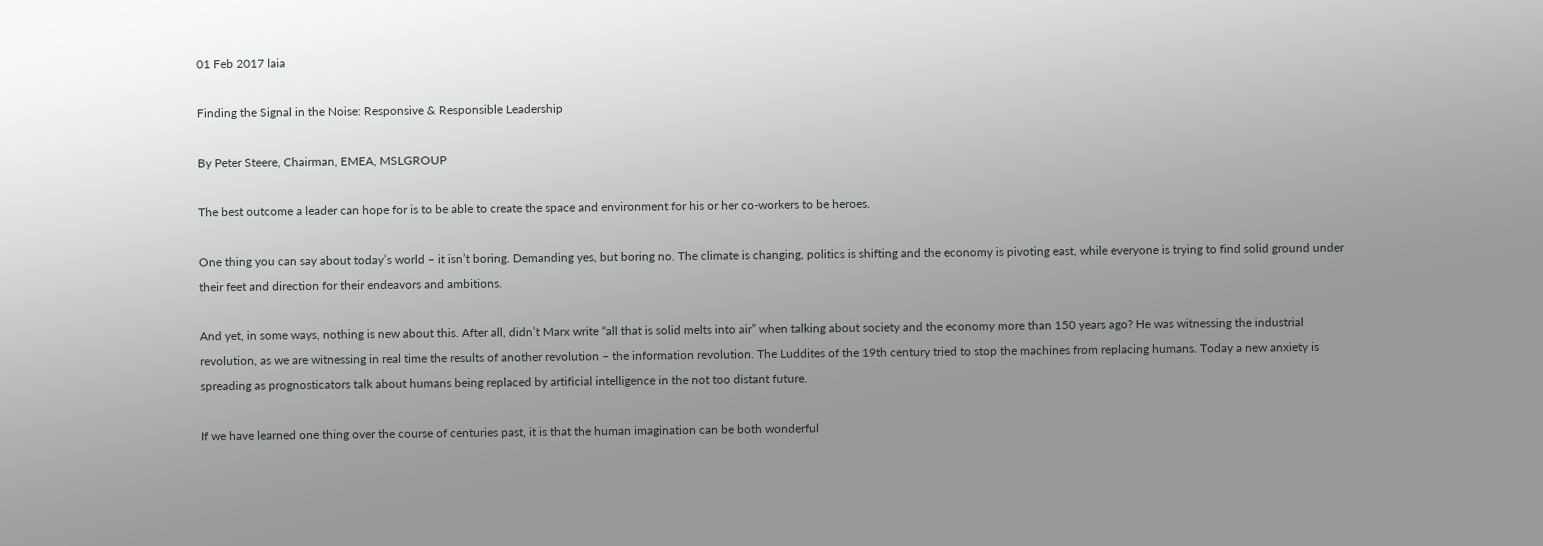01 Feb 2017 laia

Finding the Signal in the Noise: Responsive & Responsible Leadership

By Peter Steere, Chairman, EMEA, MSLGROUP

The best outcome a leader can hope for is to be able to create the space and environment for his or her co-workers to be heroes.

One thing you can say about today’s world – it isn’t boring. Demanding yes, but boring no. The climate is changing, politics is shifting and the economy is pivoting east, while everyone is trying to find solid ground under their feet and direction for their endeavors and ambitions.

And yet, in some ways, nothing is new about this. After all, didn’t Marx write “all that is solid melts into air” when talking about society and the economy more than 150 years ago? He was witnessing the industrial revolution, as we are witnessing in real time the results of another revolution – the information revolution. The Luddites of the 19th century tried to stop the machines from replacing humans. Today a new anxiety is spreading as prognosticators talk about humans being replaced by artificial intelligence in the not too distant future.

If we have learned one thing over the course of centuries past, it is that the human imagination can be both wonderful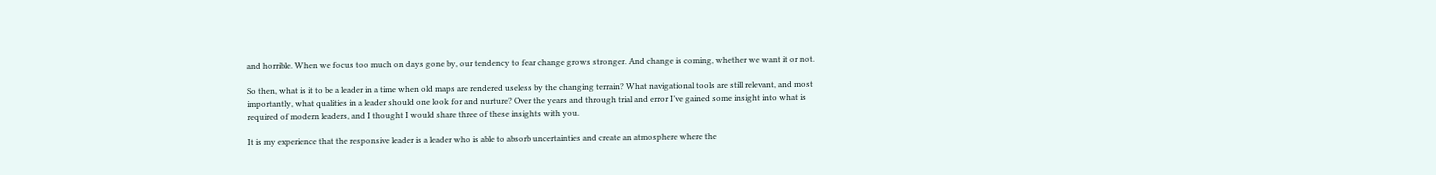and horrible. When we focus too much on days gone by, our tendency to fear change grows stronger. And change is coming, whether we want it or not.

So then, what is it to be a leader in a time when old maps are rendered useless by the changing terrain? What navigational tools are still relevant, and most importantly, what qualities in a leader should one look for and nurture? Over the years and through trial and error I’ve gained some insight into what is required of modern leaders, and I thought I would share three of these insights with you.

It is my experience that the responsive leader is a leader who is able to absorb uncertainties and create an atmosphere where the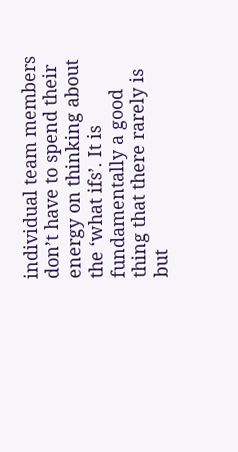individual team members don’t have to spend their energy on thinking about the ‘what ifs’. It is fundamentally a good thing that there rarely is but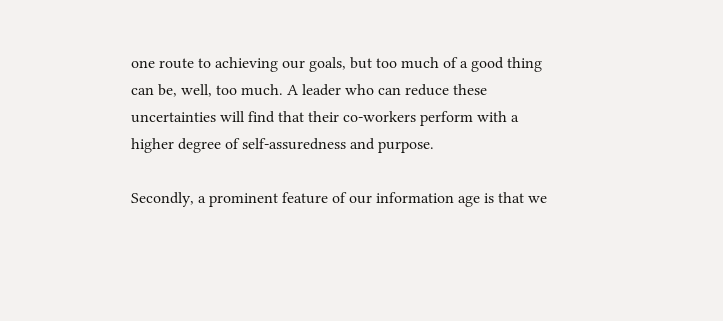one route to achieving our goals, but too much of a good thing can be, well, too much. A leader who can reduce these uncertainties will find that their co-workers perform with a higher degree of self-assuredness and purpose.

Secondly, a prominent feature of our information age is that we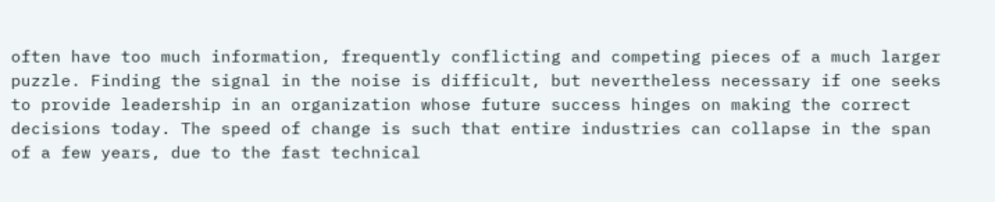often have too much information, frequently conflicting and competing pieces of a much larger puzzle. Finding the signal in the noise is difficult, but nevertheless necessary if one seeks to provide leadership in an organization whose future success hinges on making the correct decisions today. The speed of change is such that entire industries can collapse in the span of a few years, due to the fast technical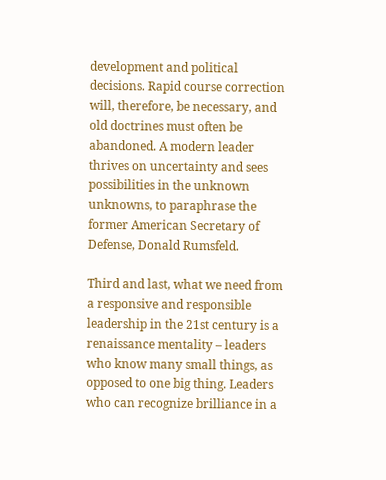development and political decisions. Rapid course correction will, therefore, be necessary, and old doctrines must often be abandoned. A modern leader thrives on uncertainty and sees possibilities in the unknown unknowns, to paraphrase the former American Secretary of Defense, Donald Rumsfeld.

Third and last, what we need from a responsive and responsible leadership in the 21st century is a renaissance mentality – leaders who know many small things, as opposed to one big thing. Leaders who can recognize brilliance in a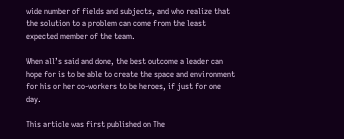wide number of fields and subjects, and who realize that the solution to a problem can come from the least expected member of the team.

When all’s said and done, the best outcome a leader can hope for is to be able to create the space and environment for his or her co-workers to be heroes, if just for one day.

This article was first published on The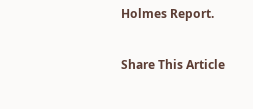Holmes Report.

Share This Article